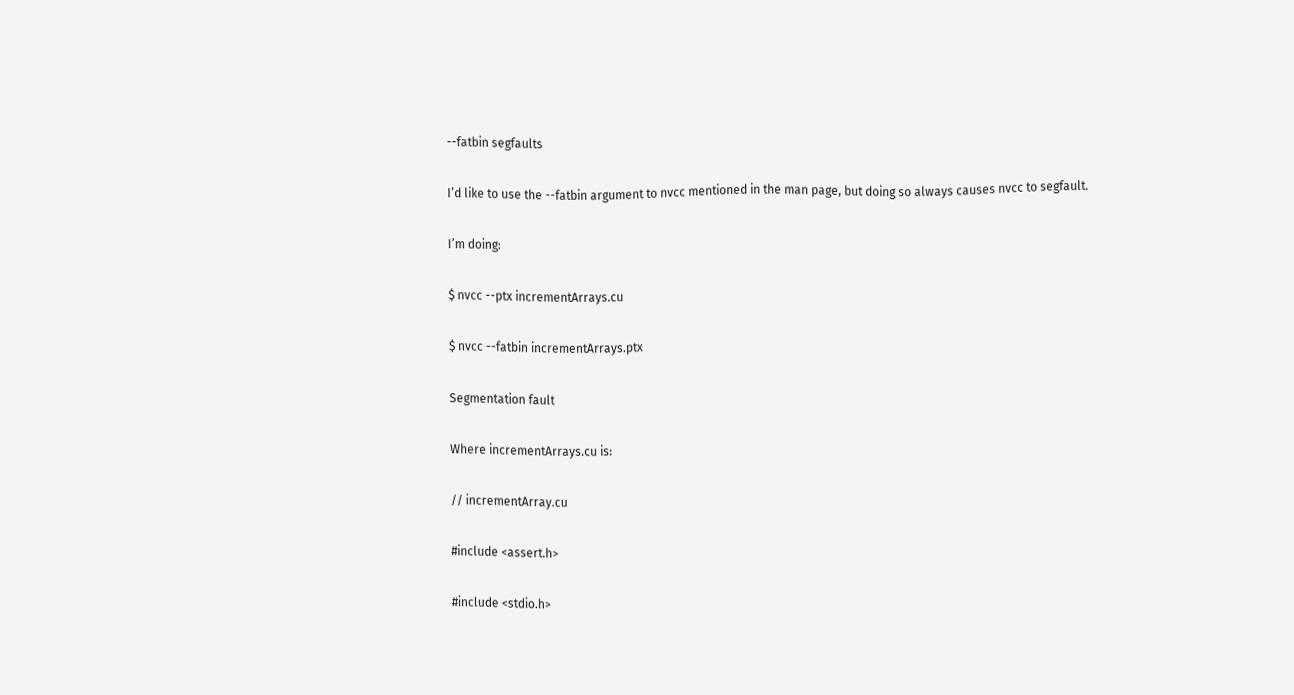--fatbin segfaults

I’d like to use the --fatbin argument to nvcc mentioned in the man page, but doing so always causes nvcc to segfault.

I’m doing:

$ nvcc --ptx incrementArrays.cu

$ nvcc --fatbin incrementArrays.ptx

Segmentation fault

Where incrementArrays.cu is:

// incrementArray.cu

#include <assert.h>

#include <stdio.h>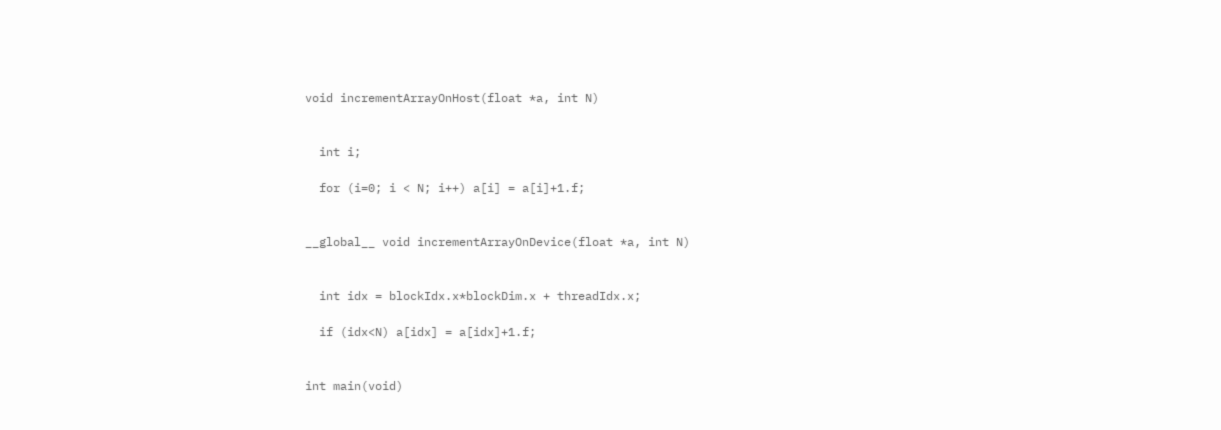void incrementArrayOnHost(float *a, int N)


  int i;

  for (i=0; i < N; i++) a[i] = a[i]+1.f;


__global__ void incrementArrayOnDevice(float *a, int N)


  int idx = blockIdx.x*blockDim.x + threadIdx.x;

  if (idx<N) a[idx] = a[idx]+1.f;


int main(void)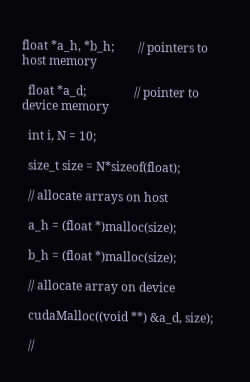float *a_h, *b_h;        // pointers to host memory

  float *a_d;                // pointer to device memory

  int i, N = 10;

  size_t size = N*sizeof(float);

  // allocate arrays on host

  a_h = (float *)malloc(size);

  b_h = (float *)malloc(size);

  // allocate array on device

  cudaMalloc((void **) &a_d, size);

  //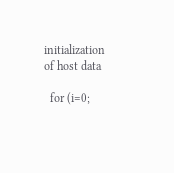initialization of host data

  for (i=0;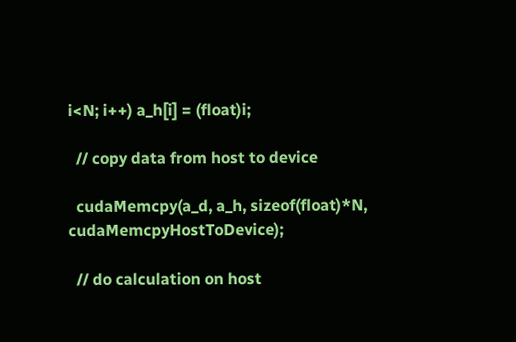i<N; i++) a_h[i] = (float)i;

  // copy data from host to device

  cudaMemcpy(a_d, a_h, sizeof(float)*N, cudaMemcpyHostToDevice);

  // do calculation on host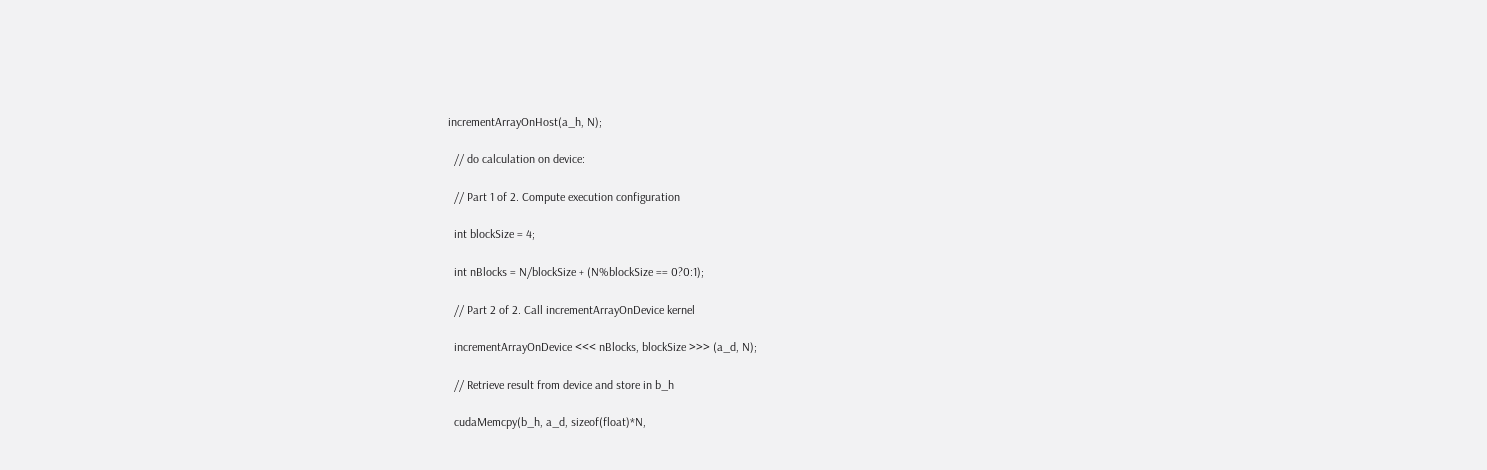incrementArrayOnHost(a_h, N);

  // do calculation on device:

  // Part 1 of 2. Compute execution configuration

  int blockSize = 4;

  int nBlocks = N/blockSize + (N%blockSize == 0?0:1);

  // Part 2 of 2. Call incrementArrayOnDevice kernel

  incrementArrayOnDevice <<< nBlocks, blockSize >>> (a_d, N);

  // Retrieve result from device and store in b_h

  cudaMemcpy(b_h, a_d, sizeof(float)*N,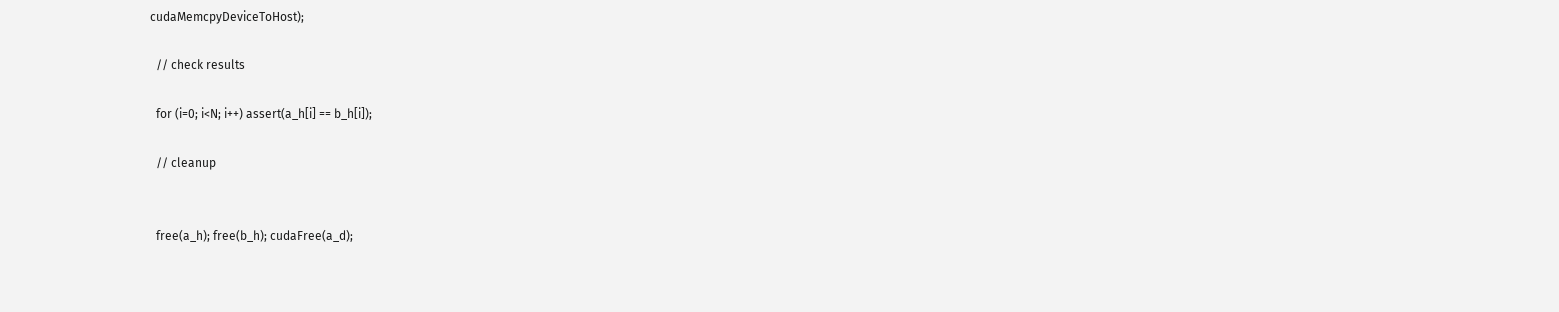cudaMemcpyDeviceToHost);

  // check results

  for (i=0; i<N; i++) assert(a_h[i] == b_h[i]);

  // cleanup


  free(a_h); free(b_h); cudaFree(a_d);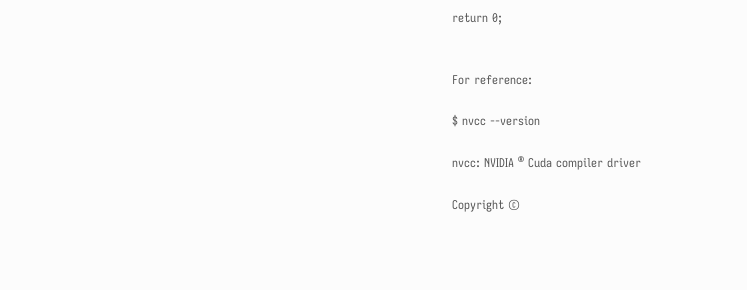return 0;


For reference:

$ nvcc --version

nvcc: NVIDIA ® Cuda compiler driver

Copyright ©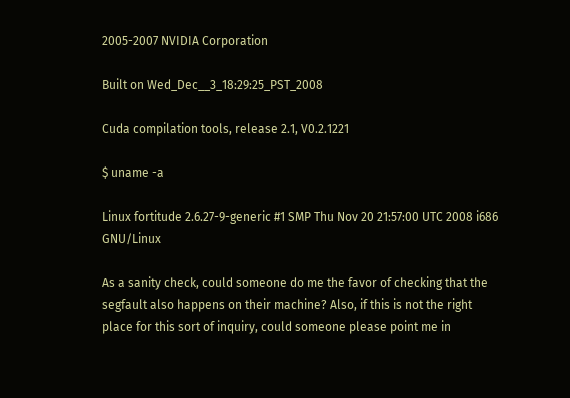2005-2007 NVIDIA Corporation

Built on Wed_Dec__3_18:29:25_PST_2008

Cuda compilation tools, release 2.1, V0.2.1221

$ uname -a

Linux fortitude 2.6.27-9-generic #1 SMP Thu Nov 20 21:57:00 UTC 2008 i686 GNU/Linux

As a sanity check, could someone do me the favor of checking that the segfault also happens on their machine? Also, if this is not the right place for this sort of inquiry, could someone please point me in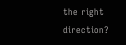the right direction?